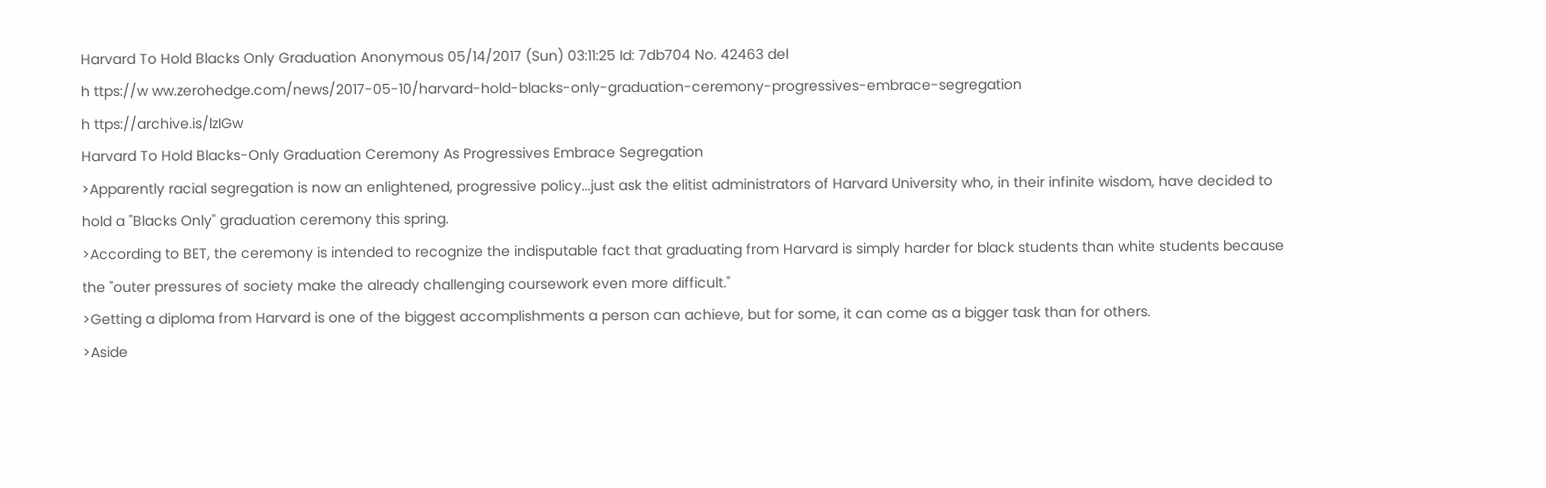Harvard To Hold Blacks Only Graduation Anonymous 05/14/2017 (Sun) 03:11:25 Id: 7db704 No. 42463 del
h ttps://w ww.zerohedge.com/news/2017-05-10/harvard-hold-blacks-only-graduation-ceremony-progressives-embrace-segregation
h ttps://archive.is/lzIGw
Harvard To Hold Blacks-Only Graduation Ceremony As Progressives Embrace Segregation
>Apparently racial segregation is now an enlightened, progressive policy...just ask the elitist administrators of Harvard University who, in their infinite wisdom, have decided to hold a "Blacks Only" graduation ceremony this spring.
>According to BET, the ceremony is intended to recognize the indisputable fact that graduating from Harvard is simply harder for black students than white students because the "outer pressures of society make the already challenging coursework even more difficult."
>Getting a diploma from Harvard is one of the biggest accomplishments a person can achieve, but for some, it can come as a bigger task than for others.
>Aside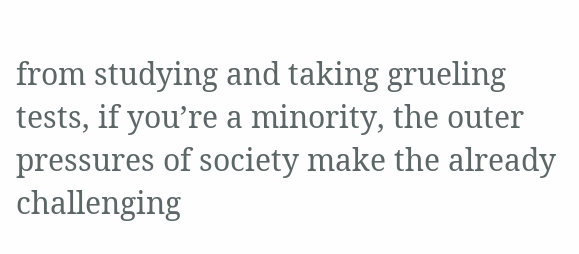from studying and taking grueling tests, if you’re a minority, the outer pressures of society make the already challenging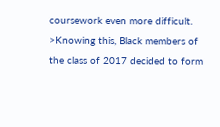coursework even more difficult.
>Knowing this, Black members of the class of 2017 decided to form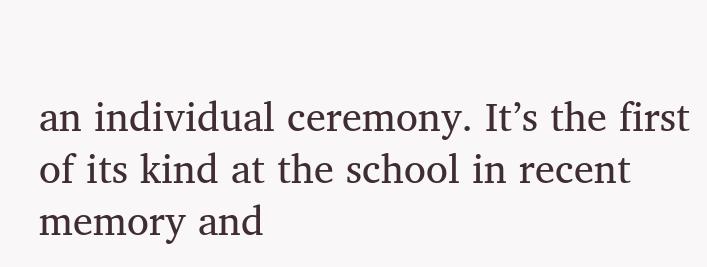an individual ceremony. It’s the first of its kind at the school in recent memory and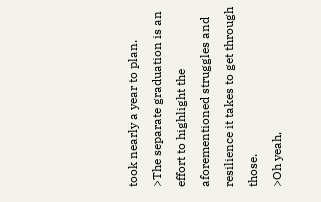took nearly a year to plan.
>The separate graduation is an effort to highlight the aforementioned struggles and resilience it takes to get through those.
>Oh yeah,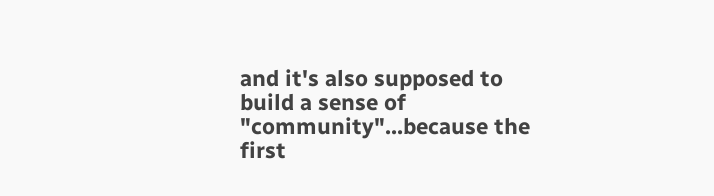and it's also supposed to build a sense of "community"...because the first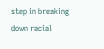step in breaking down racial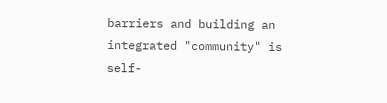barriers and building an integrated "community" is self-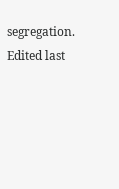segregation.
Edited last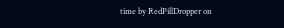time by RedPillDropper on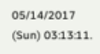05/14/2017 (Sun) 03:13:11.